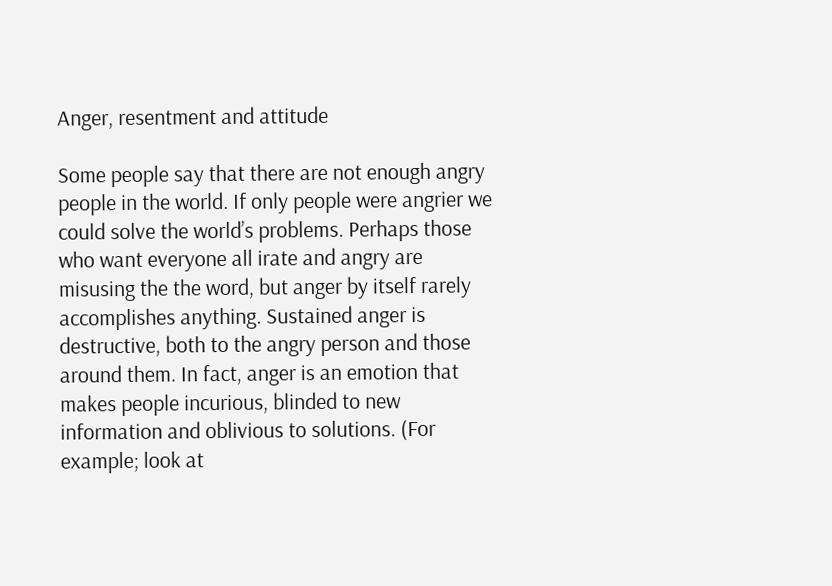Anger, resentment and attitude

Some people say that there are not enough angry people in the world. If only people were angrier we could solve the world’s problems. Perhaps those who want everyone all irate and angry are misusing the the word, but anger by itself rarely accomplishes anything. Sustained anger is destructive, both to the angry person and those around them. In fact, anger is an emotion that makes people incurious, blinded to new information and oblivious to solutions. (For example; look at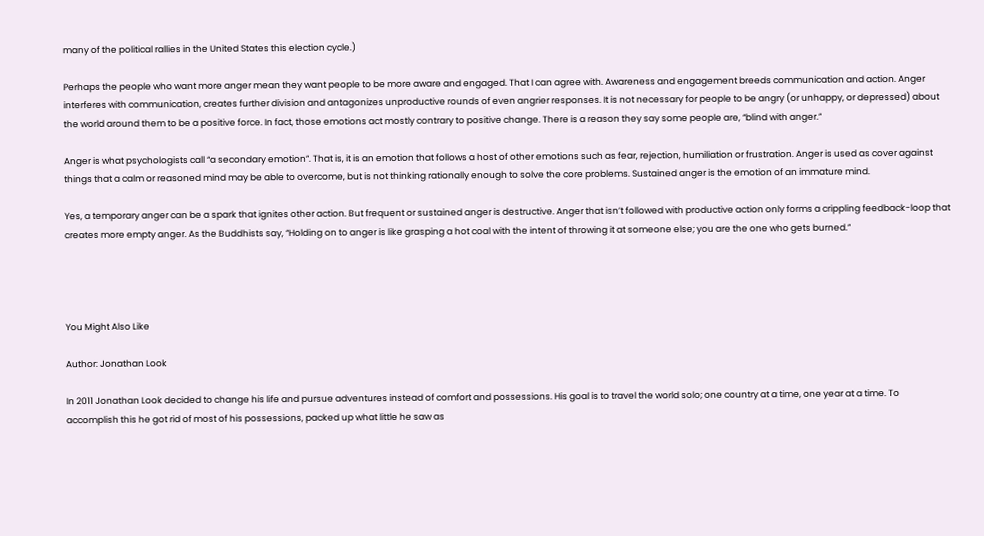many of the political rallies in the United States this election cycle.)

Perhaps the people who want more anger mean they want people to be more aware and engaged. That I can agree with. Awareness and engagement breeds communication and action. Anger interferes with communication, creates further division and antagonizes unproductive rounds of even angrier responses. It is not necessary for people to be angry (or unhappy, or depressed) about the world around them to be a positive force. In fact, those emotions act mostly contrary to positive change. There is a reason they say some people are, “blind with anger.”

Anger is what psychologists call “a secondary emotion”. That is, it is an emotion that follows a host of other emotions such as fear, rejection, humiliation or frustration. Anger is used as cover against things that a calm or reasoned mind may be able to overcome, but is not thinking rationally enough to solve the core problems. Sustained anger is the emotion of an immature mind.

Yes, a temporary anger can be a spark that ignites other action. But frequent or sustained anger is destructive. Anger that isn’t followed with productive action only forms a crippling feedback-loop that creates more empty anger. As the Buddhists say, “Holding on to anger is like grasping a hot coal with the intent of throwing it at someone else; you are the one who gets burned.”




You Might Also Like

Author: Jonathan Look

In 2011 Jonathan Look decided to change his life and pursue adventures instead of comfort and possessions. His goal is to travel the world solo; one country at a time, one year at a time. To accomplish this he got rid of most of his possessions, packed up what little he saw as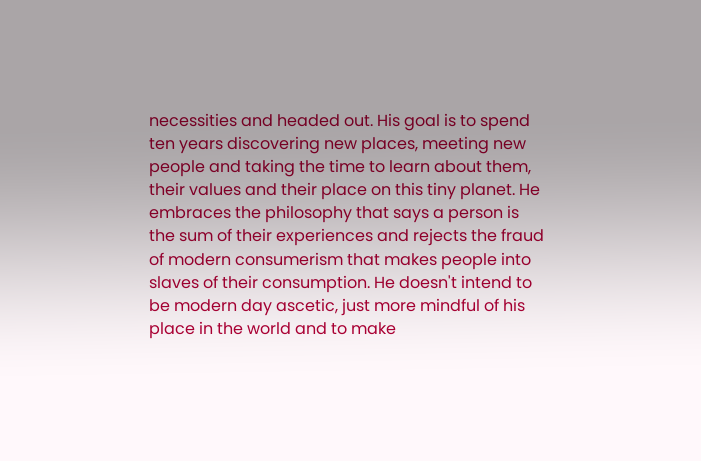necessities and headed out. His goal is to spend ten years discovering new places, meeting new people and taking the time to learn about them, their values and their place on this tiny planet. He embraces the philosophy that says a person is the sum of their experiences and rejects the fraud of modern consumerism that makes people into slaves of their consumption. He doesn't intend to be modern day ascetic, just more mindful of his place in the world and to make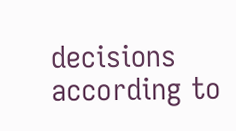decisions according to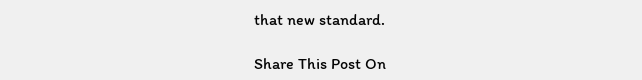that new standard.

Share This Post On